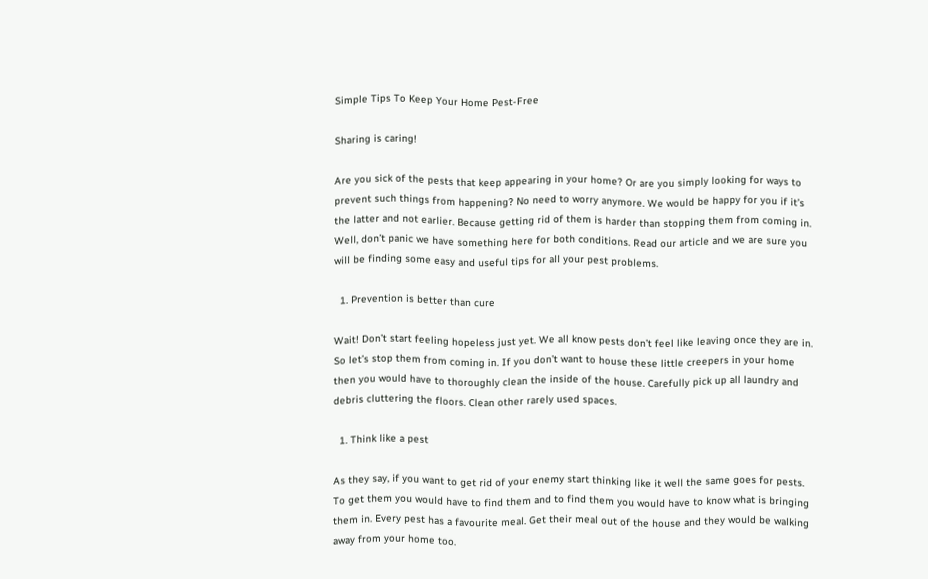Simple Tips To Keep Your Home Pest-Free

Sharing is caring!

Are you sick of the pests that keep appearing in your home? Or are you simply looking for ways to prevent such things from happening? No need to worry anymore. We would be happy for you if it’s the latter and not earlier. Because getting rid of them is harder than stopping them from coming in. Well, don’t panic we have something here for both conditions. Read our article and we are sure you will be finding some easy and useful tips for all your pest problems.

  1. Prevention is better than cure

Wait! Don’t start feeling hopeless just yet. We all know pests don’t feel like leaving once they are in. So let’s stop them from coming in. If you don’t want to house these little creepers in your home then you would have to thoroughly clean the inside of the house. Carefully pick up all laundry and debris cluttering the floors. Clean other rarely used spaces.

  1. Think like a pest

As they say, if you want to get rid of your enemy start thinking like it well the same goes for pests. To get them you would have to find them and to find them you would have to know what is bringing them in. Every pest has a favourite meal. Get their meal out of the house and they would be walking away from your home too.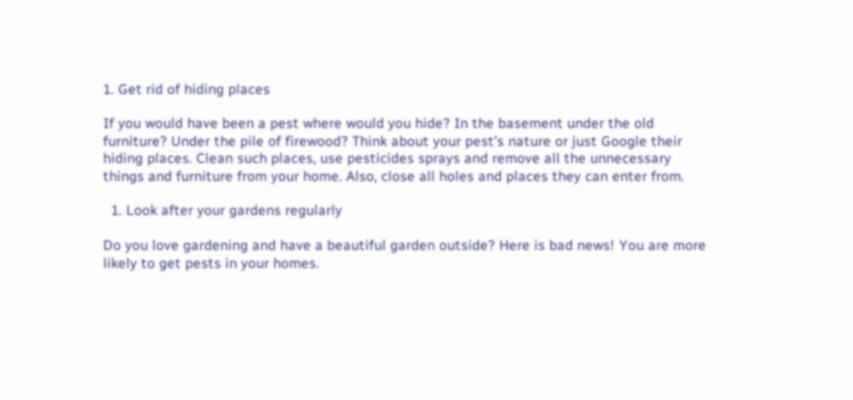1. Get rid of hiding places

If you would have been a pest where would you hide? In the basement under the old furniture? Under the pile of firewood? Think about your pest’s nature or just Google their hiding places. Clean such places, use pesticides sprays and remove all the unnecessary things and furniture from your home. Also, close all holes and places they can enter from.

  1. Look after your gardens regularly

Do you love gardening and have a beautiful garden outside? Here is bad news! You are more likely to get pests in your homes.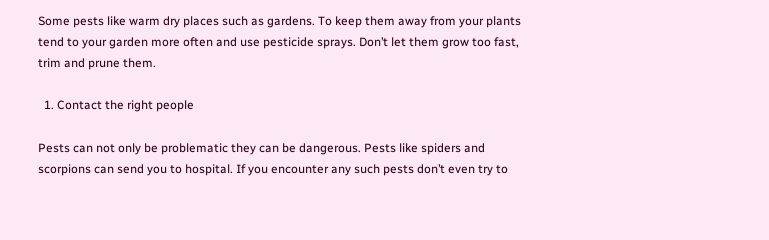Some pests like warm dry places such as gardens. To keep them away from your plants tend to your garden more often and use pesticide sprays. Don’t let them grow too fast, trim and prune them.

  1. Contact the right people

Pests can not only be problematic they can be dangerous. Pests like spiders and scorpions can send you to hospital. If you encounter any such pests don’t even try to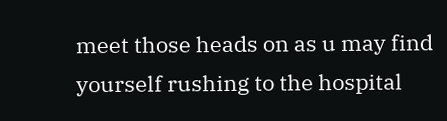meet those heads on as u may find yourself rushing to the hospital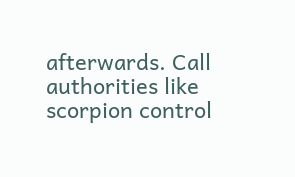afterwards. Call authorities like scorpion control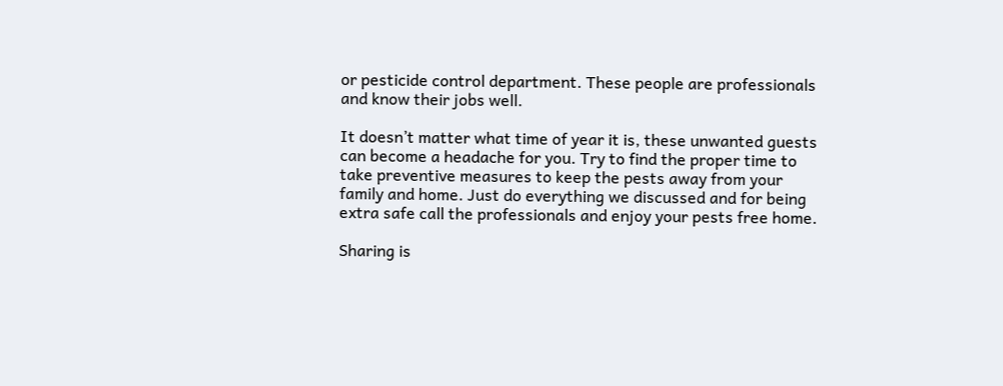or pesticide control department. These people are professionals and know their jobs well.

It doesn’t matter what time of year it is, these unwanted guests can become a headache for you. Try to find the proper time to take preventive measures to keep the pests away from your family and home. Just do everything we discussed and for being extra safe call the professionals and enjoy your pests free home.

Sharing is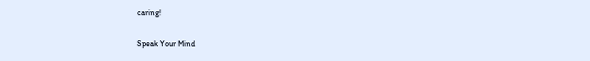caring!

Speak Your Mind